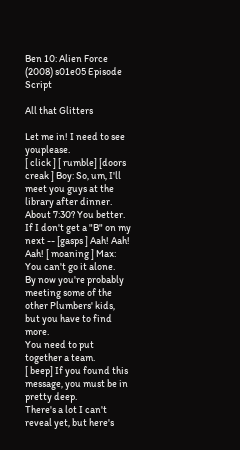Ben 10: Alien Force (2008) s01e05 Episode Script

All that Glitters

Let me in! I need to see youplease.
[ click ] [ rumble] [doors creak ] Boy: So, um, I'll meet you guys at the library after dinner.
About 7:30? You better.
If I don't get a "B" on my next -- [gasps ] Aah! Aah! Aah! [ moaning ] Max: You can't go it alone.
By now you're probably meeting some of the other Plumbers' kids, but you have to find more.
You need to put together a team.
[ beep] If you found this message, you must be in pretty deep.
There's a lot I can't reveal yet, but here's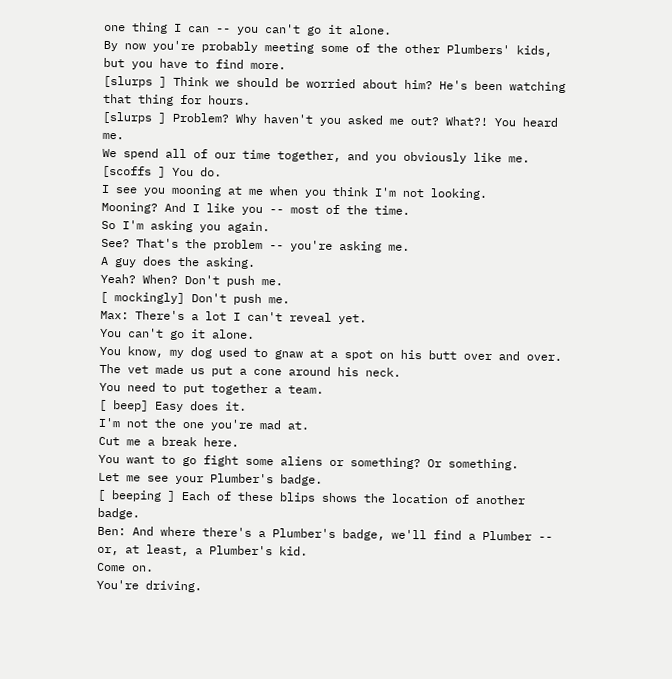one thing I can -- you can't go it alone.
By now you're probably meeting some of the other Plumbers' kids, but you have to find more.
[slurps ] Think we should be worried about him? He's been watching that thing for hours.
[slurps ] Problem? Why haven't you asked me out? What?! You heard me.
We spend all of our time together, and you obviously like me.
[scoffs ] You do.
I see you mooning at me when you think I'm not looking.
Mooning? And I like you -- most of the time.
So I'm asking you again.
See? That's the problem -- you're asking me.
A guy does the asking.
Yeah? When? Don't push me.
[ mockingly] Don't push me.
Max: There's a lot I can't reveal yet.
You can't go it alone.
You know, my dog used to gnaw at a spot on his butt over and over.
The vet made us put a cone around his neck.
You need to put together a team.
[ beep] Easy does it.
I'm not the one you're mad at.
Cut me a break here.
You want to go fight some aliens or something? Or something.
Let me see your Plumber's badge.
[ beeping ] Each of these blips shows the location of another badge.
Ben: And where there's a Plumber's badge, we'll find a Plumber -- or, at least, a Plumber's kid.
Come on.
You're driving.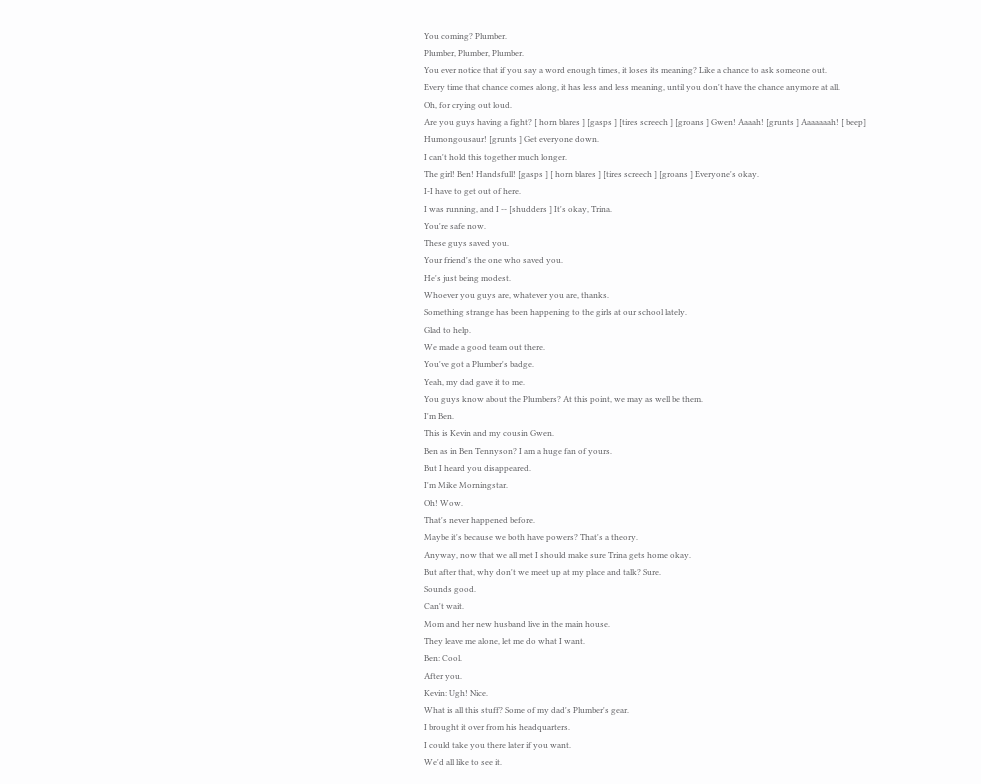You coming? Plumber.
Plumber, Plumber, Plumber.
You ever notice that if you say a word enough times, it loses its meaning? Like a chance to ask someone out.
Every time that chance comes along, it has less and less meaning, until you don't have the chance anymore at all.
Oh, for crying out loud.
Are you guys having a fight? [ horn blares ] [gasps ] [tires screech ] [groans ] Gwen! Aaaah! [grunts ] Aaaaaaah! [ beep] Humongousaur! [grunts ] Get everyone down.
I can't hold this together much longer.
The girl! Ben! Handsfull! [gasps ] [ horn blares ] [tires screech ] [groans ] Everyone's okay.
I-I have to get out of here.
I was running, and I -- [shudders ] It's okay, Trina.
You're safe now.
These guys saved you.
Your friend's the one who saved you.
He's just being modest.
Whoever you guys are, whatever you are, thanks.
Something strange has been happening to the girls at our school lately.
Glad to help.
We made a good team out there.
You've got a Plumber's badge.
Yeah, my dad gave it to me.
You guys know about the Plumbers? At this point, we may as well be them.
I'm Ben.
This is Kevin and my cousin Gwen.
Ben as in Ben Tennyson? I am a huge fan of yours.
But I heard you disappeared.
I'm Mike Morningstar.
Oh! Wow.
That's never happened before.
Maybe it's because we both have powers? That's a theory.
Anyway, now that we all met I should make sure Trina gets home okay.
But after that, why don't we meet up at my place and talk? Sure.
Sounds good.
Can't wait.
Mom and her new husband live in the main house.
They leave me alone, let me do what I want.
Ben: Cool.
After you.
Kevin: Ugh! Nice.
What is all this stuff? Some of my dad's Plumber's gear.
I brought it over from his headquarters.
I could take you there later if you want.
We'd all like to see it.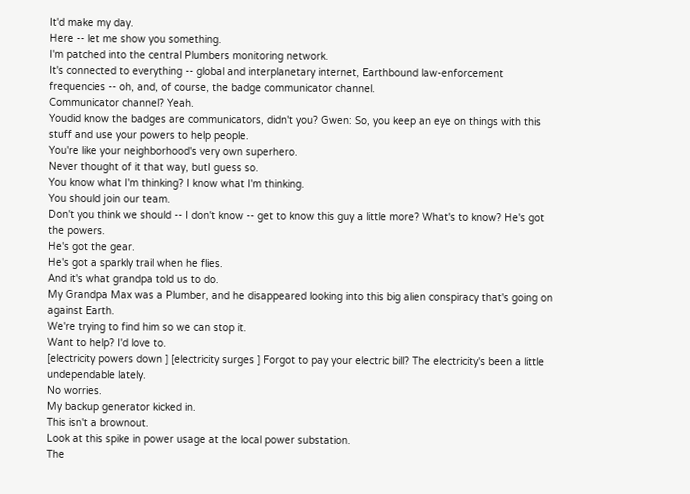It'd make my day.
Here -- let me show you something.
I'm patched into the central Plumbers monitoring network.
It's connected to everything -- global and interplanetary internet, Earthbound law-enforcement frequencies -- oh, and, of course, the badge communicator channel.
Communicator channel? Yeah.
Youdid know the badges are communicators, didn't you? Gwen: So, you keep an eye on things with this stuff and use your powers to help people.
You're like your neighborhood's very own superhero.
Never thought of it that way, butI guess so.
You know what I'm thinking? I know what I'm thinking.
You should join our team.
Don't you think we should -- I don't know -- get to know this guy a little more? What's to know? He's got the powers.
He's got the gear.
He's got a sparkly trail when he flies.
And it's what grandpa told us to do.
My Grandpa Max was a Plumber, and he disappeared looking into this big alien conspiracy that's going on against Earth.
We're trying to find him so we can stop it.
Want to help? I'd love to.
[electricity powers down ] [electricity surges ] Forgot to pay your electric bill? The electricity's been a little undependable lately.
No worries.
My backup generator kicked in.
This isn't a brownout.
Look at this spike in power usage at the local power substation.
The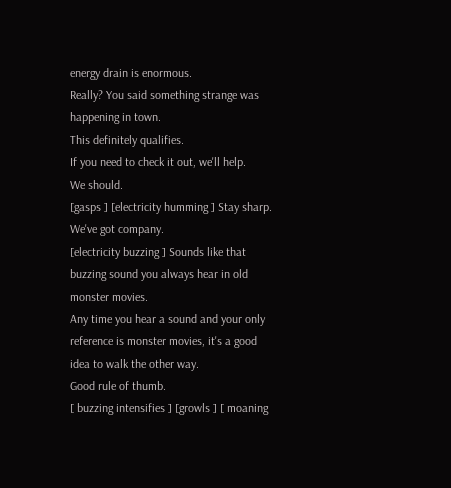energy drain is enormous.
Really? You said something strange was happening in town.
This definitely qualifies.
If you need to check it out, we'll help.
We should.
[gasps ] [electricity humming ] Stay sharp.
We've got company.
[electricity buzzing ] Sounds like that buzzing sound you always hear in old monster movies.
Any time you hear a sound and your only reference is monster movies, it's a good idea to walk the other way.
Good rule of thumb.
[ buzzing intensifies ] [growls ] [ moaning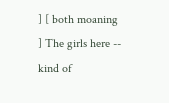] [ both moaning ] The girls here -- kind of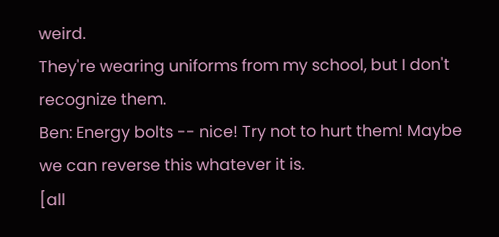weird.
They're wearing uniforms from my school, but I don't recognize them.
Ben: Energy bolts -- nice! Try not to hurt them! Maybe we can reverse this whatever it is.
[all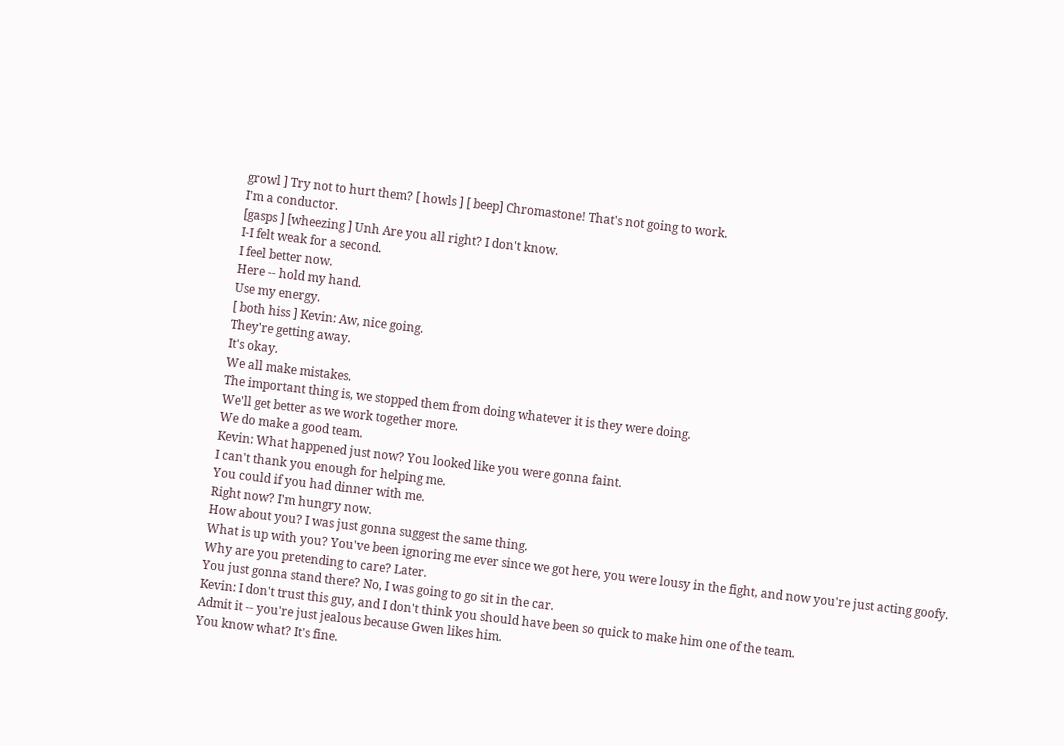growl ] Try not to hurt them? [ howls ] [ beep] Chromastone! That's not going to work.
I'm a conductor.
[gasps ] [wheezing ] Unh Are you all right? I don't know.
I-I felt weak for a second.
I feel better now.
Here -- hold my hand.
Use my energy.
[ both hiss ] Kevin: Aw, nice going.
They're getting away.
It's okay.
We all make mistakes.
The important thing is, we stopped them from doing whatever it is they were doing.
We'll get better as we work together more.
We do make a good team.
Kevin: What happened just now? You looked like you were gonna faint.
I can't thank you enough for helping me.
You could if you had dinner with me.
Right now? I'm hungry now.
How about you? I was just gonna suggest the same thing.
What is up with you? You've been ignoring me ever since we got here, you were lousy in the fight, and now you're just acting goofy.
Why are you pretending to care? Later.
You just gonna stand there? No, I was going to go sit in the car.
Kevin: I don't trust this guy, and I don't think you should have been so quick to make him one of the team.
Admit it -- you're just jealous because Gwen likes him.
You know what? It's fine.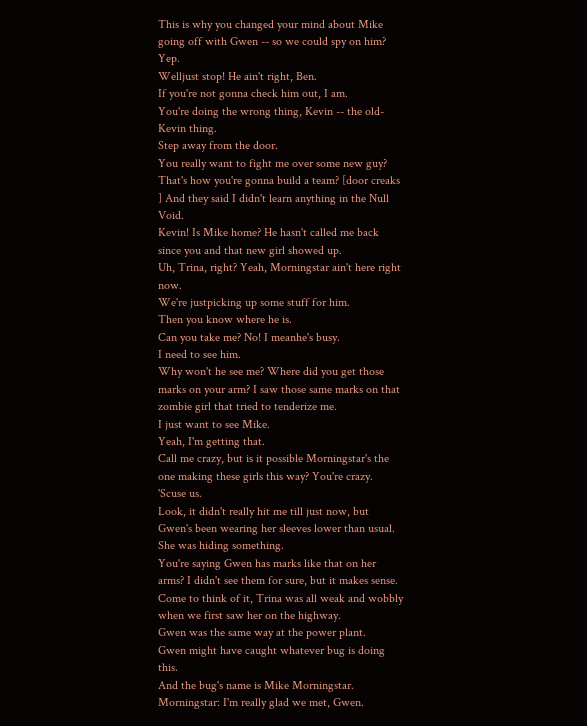This is why you changed your mind about Mike going off with Gwen -- so we could spy on him? Yep.
Welljust stop! He ain't right, Ben.
If you're not gonna check him out, I am.
You're doing the wrong thing, Kevin -- the old-Kevin thing.
Step away from the door.
You really want to fight me over some new guy? That's how you're gonna build a team? [door creaks ] And they said I didn't learn anything in the Null Void.
Kevin! Is Mike home? He hasn't called me back since you and that new girl showed up.
Uh, Trina, right? Yeah, Morningstar ain't here right now.
We're justpicking up some stuff for him.
Then you know where he is.
Can you take me? No! I meanhe's busy.
I need to see him.
Why won't he see me? Where did you get those marks on your arm? I saw those same marks on that zombie girl that tried to tenderize me.
I just want to see Mike.
Yeah, I'm getting that.
Call me crazy, but is it possible Morningstar's the one making these girls this way? You're crazy.
'Scuse us.
Look, it didn't really hit me till just now, but Gwen's been wearing her sleeves lower than usual.
She was hiding something.
You're saying Gwen has marks like that on her arms? I didn't see them for sure, but it makes sense.
Come to think of it, Trina was all weak and wobbly when we first saw her on the highway.
Gwen was the same way at the power plant.
Gwen might have caught whatever bug is doing this.
And the bug's name is Mike Morningstar.
Morningstar: I'm really glad we met, Gwen.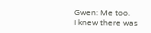Gwen: Me too.
I knew there was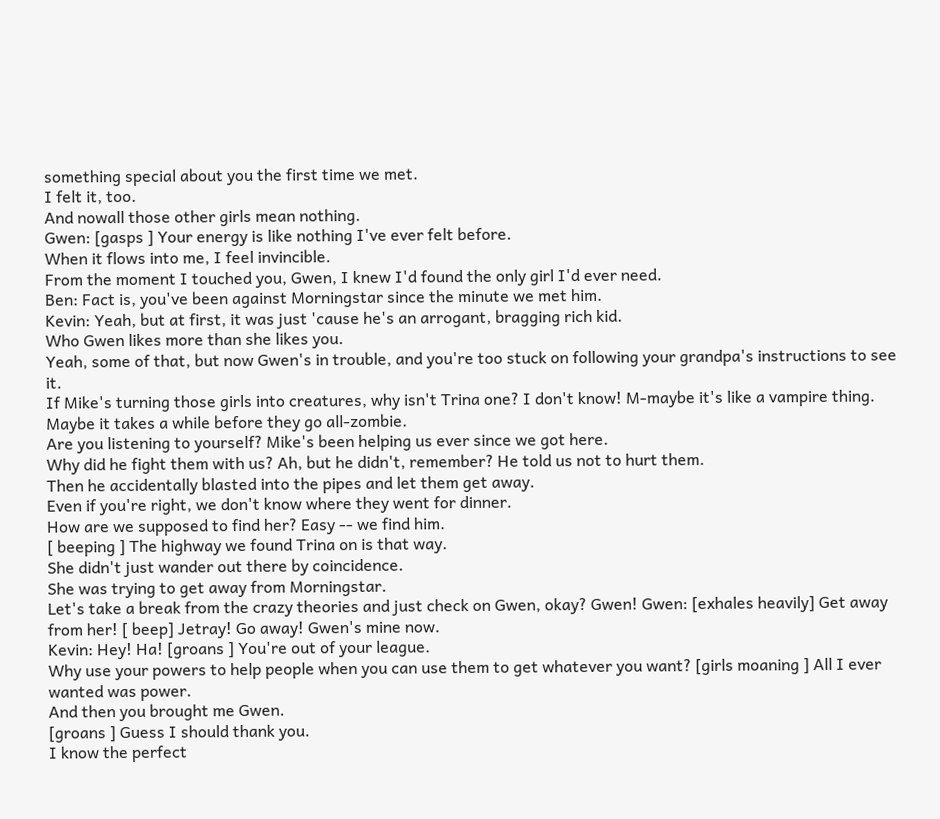something special about you the first time we met.
I felt it, too.
And nowall those other girls mean nothing.
Gwen: [gasps ] Your energy is like nothing I've ever felt before.
When it flows into me, I feel invincible.
From the moment I touched you, Gwen, I knew I'd found the only girl I'd ever need.
Ben: Fact is, you've been against Morningstar since the minute we met him.
Kevin: Yeah, but at first, it was just 'cause he's an arrogant, bragging rich kid.
Who Gwen likes more than she likes you.
Yeah, some of that, but now Gwen's in trouble, and you're too stuck on following your grandpa's instructions to see it.
If Mike's turning those girls into creatures, why isn't Trina one? I don't know! M-maybe it's like a vampire thing.
Maybe it takes a while before they go all-zombie.
Are you listening to yourself? Mike's been helping us ever since we got here.
Why did he fight them with us? Ah, but he didn't, remember? He told us not to hurt them.
Then he accidentally blasted into the pipes and let them get away.
Even if you're right, we don't know where they went for dinner.
How are we supposed to find her? Easy -- we find him.
[ beeping ] The highway we found Trina on is that way.
She didn't just wander out there by coincidence.
She was trying to get away from Morningstar.
Let's take a break from the crazy theories and just check on Gwen, okay? Gwen! Gwen: [exhales heavily] Get away from her! [ beep] Jetray! Go away! Gwen's mine now.
Kevin: Hey! Ha! [groans ] You're out of your league.
Why use your powers to help people when you can use them to get whatever you want? [girls moaning ] All I ever wanted was power.
And then you brought me Gwen.
[groans ] Guess I should thank you.
I know the perfect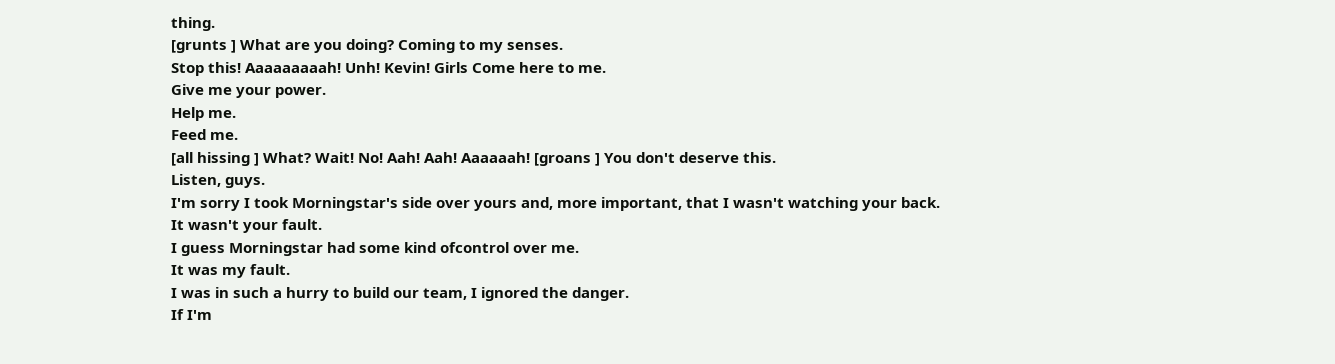thing.
[grunts ] What are you doing? Coming to my senses.
Stop this! Aaaaaaaaah! Unh! Kevin! Girls Come here to me.
Give me your power.
Help me.
Feed me.
[all hissing ] What? Wait! No! Aah! Aah! Aaaaaah! [groans ] You don't deserve this.
Listen, guys.
I'm sorry I took Morningstar's side over yours and, more important, that I wasn't watching your back.
It wasn't your fault.
I guess Morningstar had some kind ofcontrol over me.
It was my fault.
I was in such a hurry to build our team, I ignored the danger.
If I'm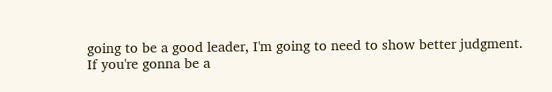going to be a good leader, I'm going to need to show better judgment.
If you're gonna be a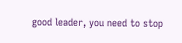good leader, you need to stop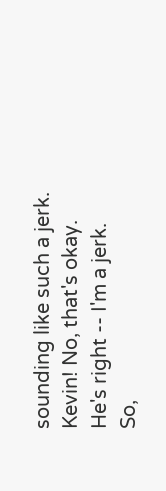sounding like such a jerk.
Kevin! No, that's okay.
He's right -- I'm a jerk.
So,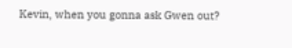Kevin, when you gonna ask Gwen out?